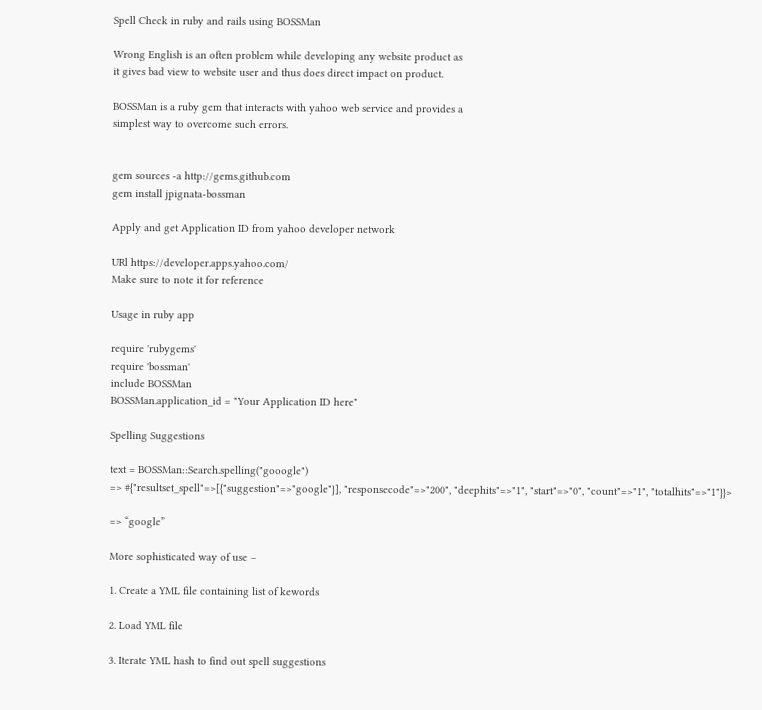Spell Check in ruby and rails using BOSSMan

Wrong English is an often problem while developing any website product as
it gives bad view to website user and thus does direct impact on product.

BOSSMan is a ruby gem that interacts with yahoo web service and provides a
simplest way to overcome such errors.


gem sources -a http://gems.github.com
gem install jpignata-bossman

Apply and get Application ID from yahoo developer network

URl https://developer.apps.yahoo.com/
Make sure to note it for reference

Usage in ruby app

require 'rubygems'
require 'bossman'
include BOSSMan
BOSSMan.application_id = "Your Application ID here"

Spelling Suggestions

text = BOSSMan::Search.spelling("gooogle")
=> #{"resultset_spell"=>[{"suggestion"=>"google"}], "responsecode"=>"200", "deephits"=>"1", "start"=>"0", "count"=>"1", "totalhits"=>"1"}}>

=> “google”

More sophisticated way of use –

1. Create a YML file containing list of kewords

2. Load YML file

3. Iterate YML hash to find out spell suggestions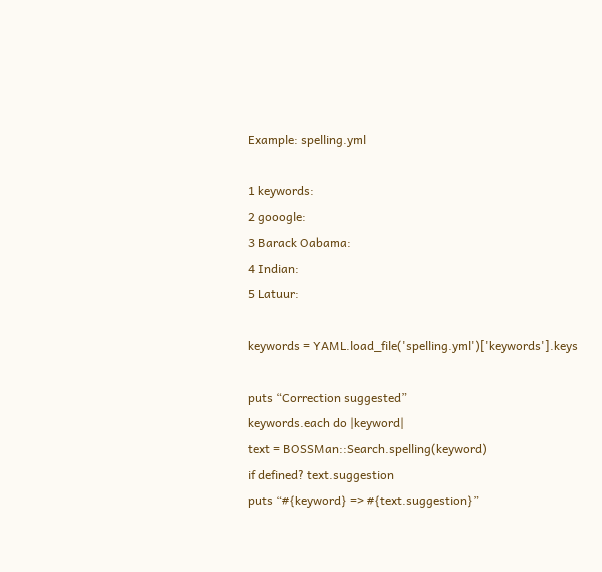Example: spelling.yml

1 keywords:
2 gooogle:
3 Barack Oabama:
4 Indian:
5 Latuur:

keywords = YAML.load_file('spelling.yml')['keywords'].keys

puts “Correction suggested”
keywords.each do |keyword|
text = BOSSMan::Search.spelling(keyword)
if defined? text.suggestion
puts “#{keyword} => #{text.suggestion}”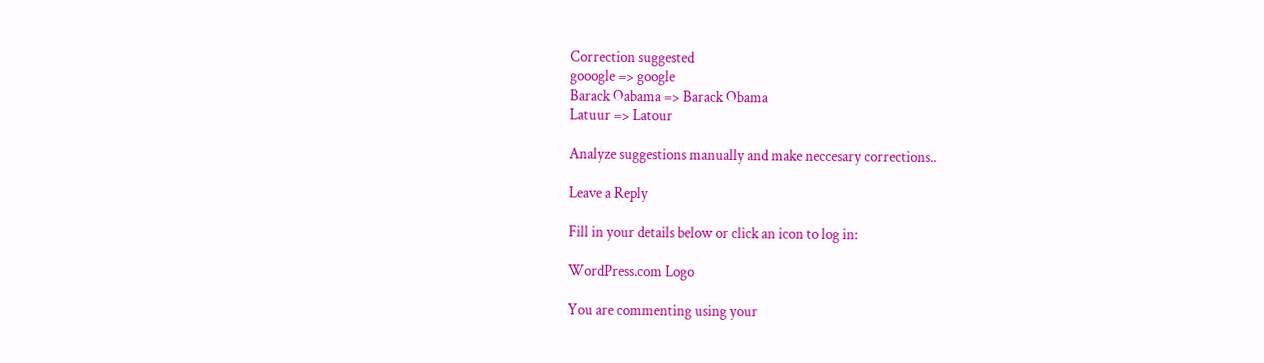Correction suggested
gooogle => google
Barack Oabama => Barack Obama
Latuur => Latour

Analyze suggestions manually and make neccesary corrections..

Leave a Reply

Fill in your details below or click an icon to log in:

WordPress.com Logo

You are commenting using your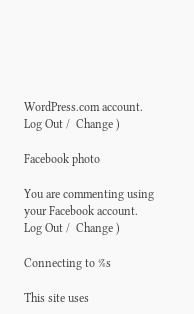WordPress.com account. Log Out /  Change )

Facebook photo

You are commenting using your Facebook account. Log Out /  Change )

Connecting to %s

This site uses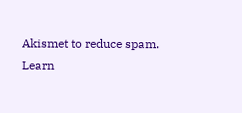Akismet to reduce spam. Learn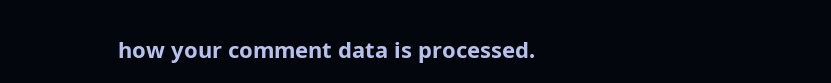how your comment data is processed.